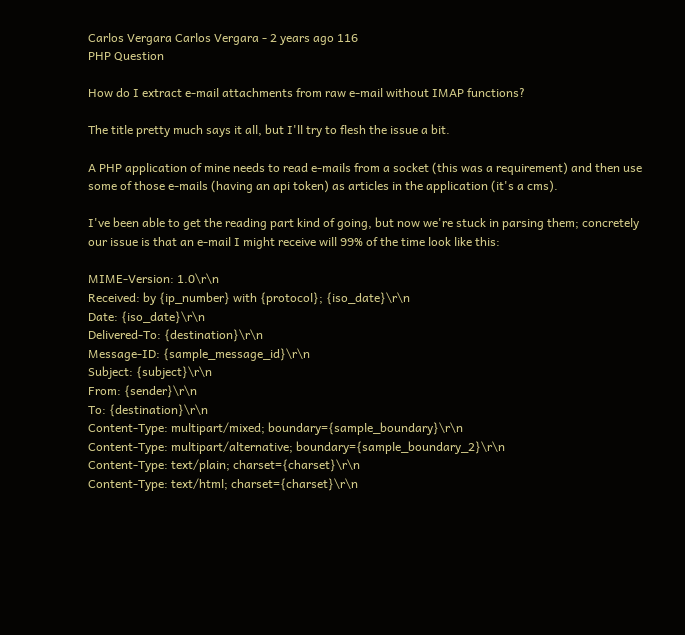Carlos Vergara Carlos Vergara - 2 years ago 116
PHP Question

How do I extract e-mail attachments from raw e-mail without IMAP functions?

The title pretty much says it all, but I'll try to flesh the issue a bit.

A PHP application of mine needs to read e-mails from a socket (this was a requirement) and then use some of those e-mails (having an api token) as articles in the application (it's a cms).

I've been able to get the reading part kind of going, but now we're stuck in parsing them; concretely our issue is that an e-mail I might receive will 99% of the time look like this:

MIME-Version: 1.0\r\n
Received: by {ip_number} with {protocol}; {iso_date}\r\n
Date: {iso_date}\r\n
Delivered-To: {destination}\r\n
Message-ID: {sample_message_id}\r\n
Subject: {subject}\r\n
From: {sender}\r\n
To: {destination}\r\n
Content-Type: multipart/mixed; boundary={sample_boundary}\r\n
Content-Type: multipart/alternative; boundary={sample_boundary_2}\r\n
Content-Type: text/plain; charset={charset}\r\n
Content-Type: text/html; charset={charset}\r\n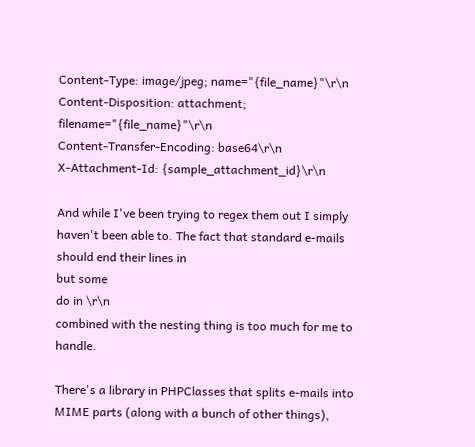Content-Type: image/jpeg; name="{file_name}"\r\n
Content-Disposition: attachment; filename="{file_name}"\r\n
Content-Transfer-Encoding: base64\r\n
X-Attachment-Id: {sample_attachment_id}\r\n

And while I've been trying to regex them out I simply haven't been able to. The fact that standard e-mails should end their lines in
but some
do in \r\n
combined with the nesting thing is too much for me to handle.

There's a library in PHPClasses that splits e-mails into MIME parts (along with a bunch of other things),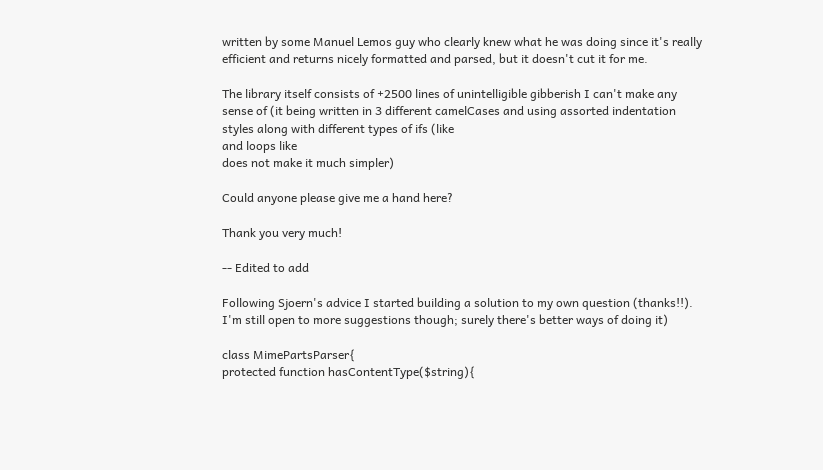written by some Manuel Lemos guy who clearly knew what he was doing since it's really efficient and returns nicely formatted and parsed, but it doesn't cut it for me.

The library itself consists of +2500 lines of unintelligible gibberish I can't make any sense of (it being written in 3 different camelCases and using assorted indentation styles along with different types of ifs (like
and loops like
does not make it much simpler)

Could anyone please give me a hand here?

Thank you very much!

-- Edited to add

Following Sjoern's advice I started building a solution to my own question (thanks!!). I'm still open to more suggestions though; surely there's better ways of doing it)

class MimePartsParser{
protected function hasContentType($string){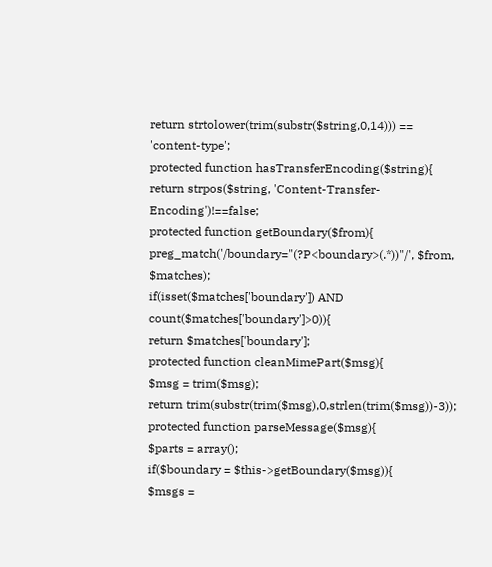return strtolower(trim(substr($string,0,14))) == 'content-type';
protected function hasTransferEncoding($string){
return strpos($string, 'Content-Transfer-Encoding')!==false;
protected function getBoundary($from){
preg_match('/boundary="(?P<boundary>(.*))"/', $from, $matches);
if(isset($matches['boundary']) AND count($matches['boundary']>0)){
return $matches['boundary'];
protected function cleanMimePart($msg){
$msg = trim($msg);
return trim(substr(trim($msg),0,strlen(trim($msg))-3));
protected function parseMessage($msg){
$parts = array();
if($boundary = $this->getBoundary($msg)){
$msgs =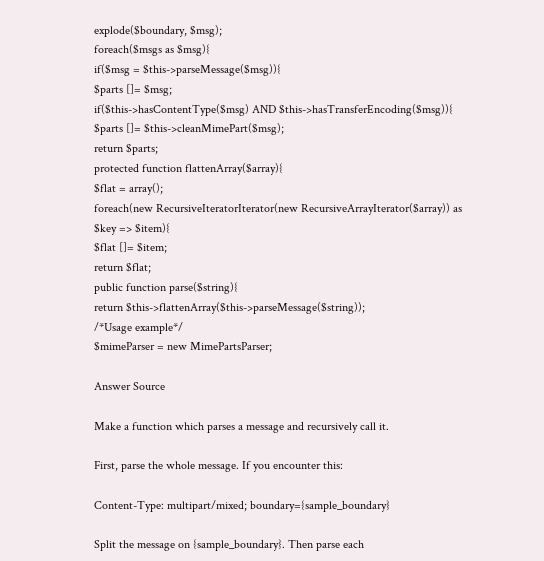explode($boundary, $msg);
foreach($msgs as $msg){
if($msg = $this->parseMessage($msg)){
$parts []= $msg;
if($this->hasContentType($msg) AND $this->hasTransferEncoding($msg)){
$parts []= $this->cleanMimePart($msg);
return $parts;
protected function flattenArray($array){
$flat = array();
foreach(new RecursiveIteratorIterator(new RecursiveArrayIterator($array)) as $key => $item){
$flat []= $item;
return $flat;
public function parse($string){
return $this->flattenArray($this->parseMessage($string));
/*Usage example*/
$mimeParser = new MimePartsParser;

Answer Source

Make a function which parses a message and recursively call it.

First, parse the whole message. If you encounter this:

Content-Type: multipart/mixed; boundary={sample_boundary}

Split the message on {sample_boundary}. Then parse each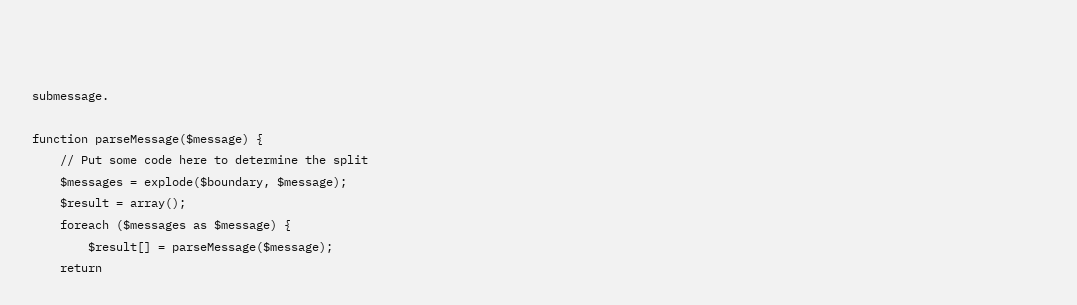submessage.

function parseMessage($message) {
    // Put some code here to determine the split
    $messages = explode($boundary, $message);
    $result = array();
    foreach ($messages as $message) {
        $result[] = parseMessage($message);
    return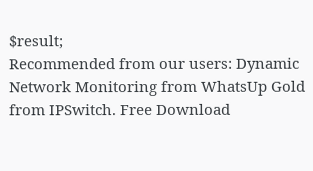$result;
Recommended from our users: Dynamic Network Monitoring from WhatsUp Gold from IPSwitch. Free Download